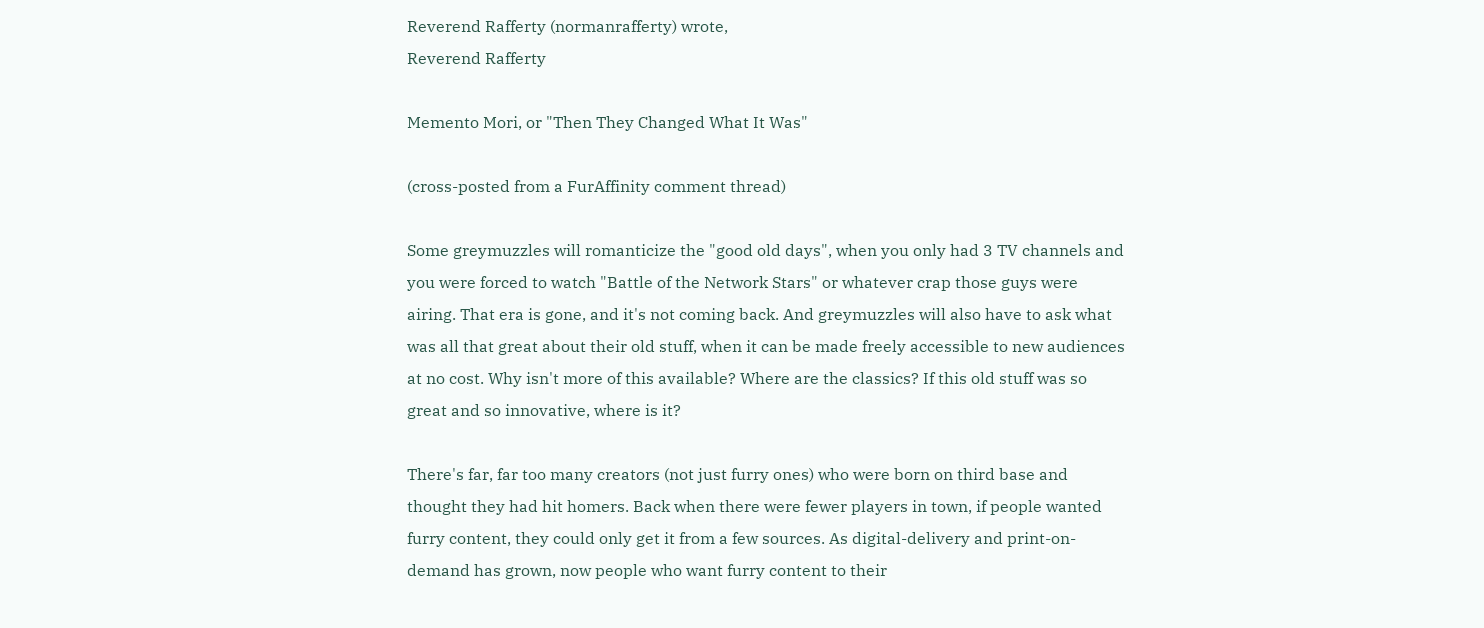Reverend Rafferty (normanrafferty) wrote,
Reverend Rafferty

Memento Mori, or "Then They Changed What It Was"

(cross-posted from a FurAffinity comment thread)

Some greymuzzles will romanticize the "good old days", when you only had 3 TV channels and you were forced to watch "Battle of the Network Stars" or whatever crap those guys were airing. That era is gone, and it's not coming back. And greymuzzles will also have to ask what was all that great about their old stuff, when it can be made freely accessible to new audiences at no cost. Why isn't more of this available? Where are the classics? If this old stuff was so great and so innovative, where is it?

There's far, far too many creators (not just furry ones) who were born on third base and thought they had hit homers. Back when there were fewer players in town, if people wanted furry content, they could only get it from a few sources. As digital-delivery and print-on-demand has grown, now people who want furry content to their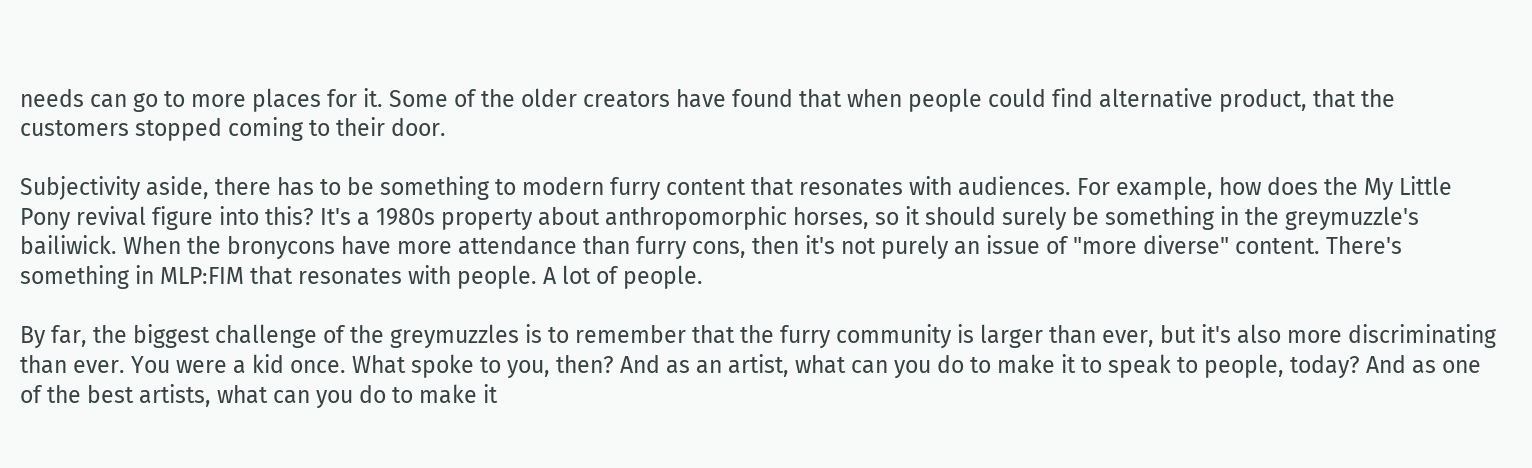needs can go to more places for it. Some of the older creators have found that when people could find alternative product, that the customers stopped coming to their door.

Subjectivity aside, there has to be something to modern furry content that resonates with audiences. For example, how does the My Little Pony revival figure into this? It's a 1980s property about anthropomorphic horses, so it should surely be something in the greymuzzle's bailiwick. When the bronycons have more attendance than furry cons, then it's not purely an issue of "more diverse" content. There's something in MLP:FIM that resonates with people. A lot of people.

By far, the biggest challenge of the greymuzzles is to remember that the furry community is larger than ever, but it's also more discriminating than ever. You were a kid once. What spoke to you, then? And as an artist, what can you do to make it to speak to people, today? And as one of the best artists, what can you do to make it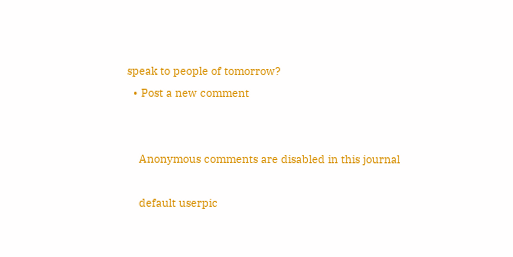speak to people of tomorrow?
  • Post a new comment


    Anonymous comments are disabled in this journal

    default userpic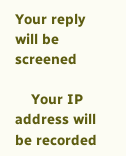Your reply will be screened

    Your IP address will be recorded